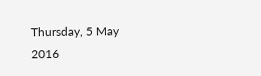Thursday, 5 May 2016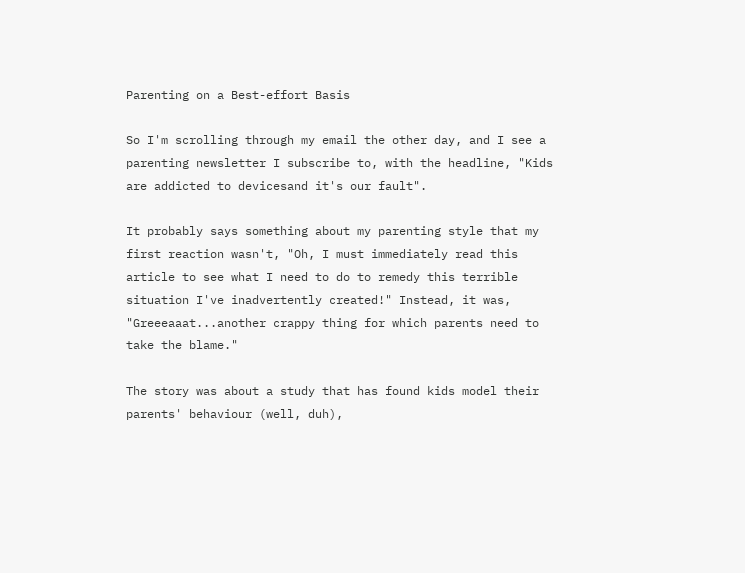Parenting on a Best-effort Basis

So I'm scrolling through my email the other day, and I see a parenting newsletter I subscribe to, with the headline, "Kids are addicted to devicesand it's our fault".

It probably says something about my parenting style that my first reaction wasn't, "Oh, I must immediately read this article to see what I need to do to remedy this terrible situation I've inadvertently created!" Instead, it was, "Greeeaaat...another crappy thing for which parents need to take the blame."

The story was about a study that has found kids model their parents' behaviour (well, duh),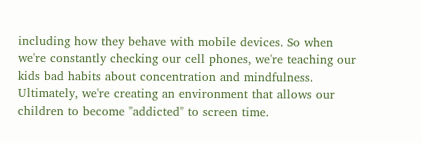including how they behave with mobile devices. So when we're constantly checking our cell phones, we're teaching our kids bad habits about concentration and mindfulness. Ultimately, we're creating an environment that allows our children to become "addicted" to screen time.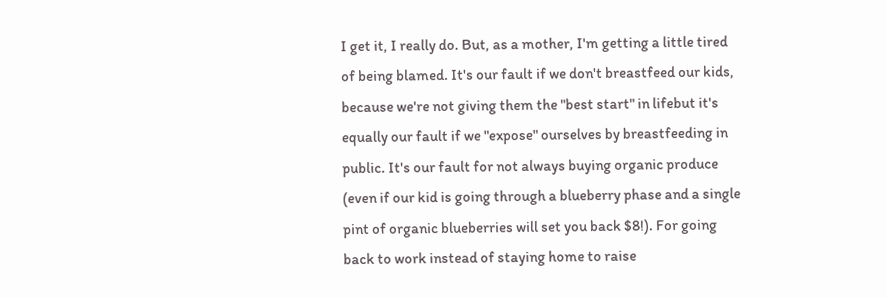I get it, I really do. But, as a mother, I'm getting a little tired of being blamed. It's our fault if we don't breastfeed our kids, because we're not giving them the "best start" in lifebut it's equally our fault if we "expose" ourselves by breastfeeding in public. It's our fault for not always buying organic produce (even if our kid is going through a blueberry phase and a single pint of organic blueberries will set you back $8!). For going back to work instead of staying home to raise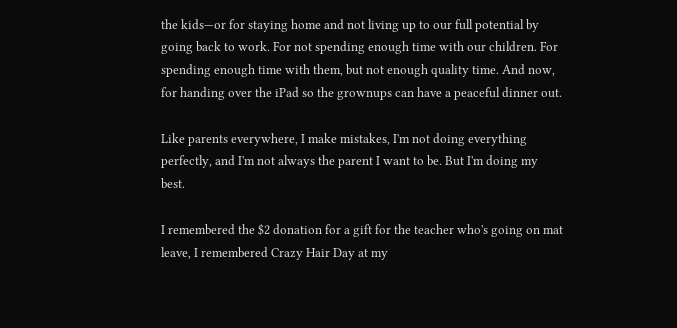the kids—or for staying home and not living up to our full potential by going back to work. For not spending enough time with our children. For spending enough time with them, but not enough quality time. And now, for handing over the iPad so the grownups can have a peaceful dinner out.

Like parents everywhere, I make mistakes, I'm not doing everything perfectly, and I'm not always the parent I want to be. But I'm doing my best.

I remembered the $2 donation for a gift for the teacher who's going on mat leave, I remembered Crazy Hair Day at my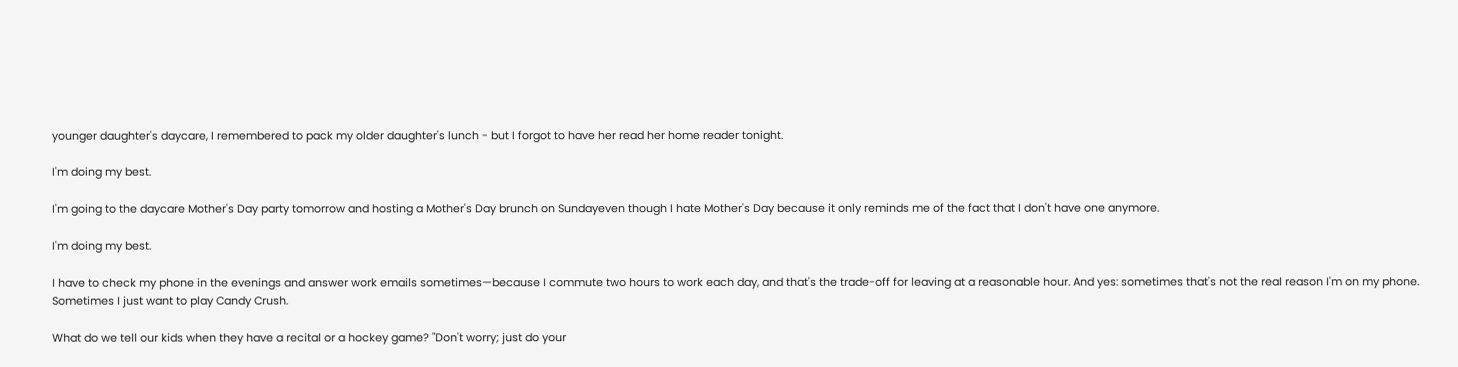younger daughter's daycare, I remembered to pack my older daughter's lunch - but I forgot to have her read her home reader tonight.

I'm doing my best.

I'm going to the daycare Mother's Day party tomorrow and hosting a Mother's Day brunch on Sundayeven though I hate Mother's Day because it only reminds me of the fact that I don't have one anymore.

I'm doing my best.

I have to check my phone in the evenings and answer work emails sometimes—because I commute two hours to work each day, and that's the trade-off for leaving at a reasonable hour. And yes: sometimes that's not the real reason I'm on my phone. Sometimes I just want to play Candy Crush.

What do we tell our kids when they have a recital or a hockey game? "Don't worry; just do your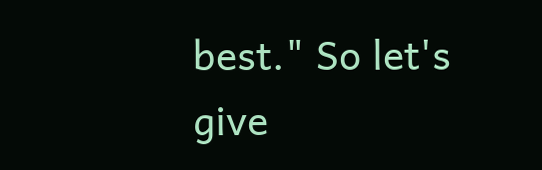best." So let's give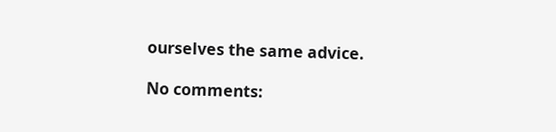ourselves the same advice.

No comments: